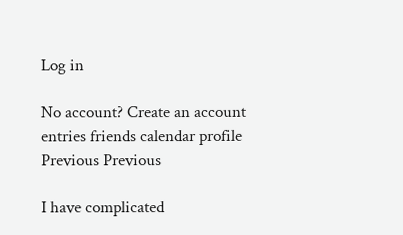Log in

No account? Create an account
entries friends calendar profile Previous Previous

I have complicated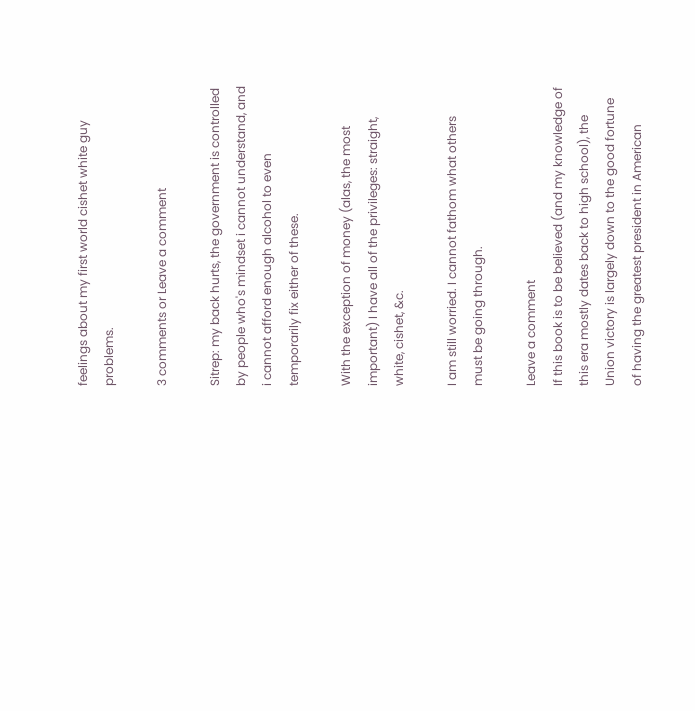feelings about my first world cishet white guy problems.

3 comments or Leave a comment

Sitrep: my back hurts, the government is controlled by people who's mindset i cannot understand, and i cannot afford enough alcohol to even temporarily fix either of these.

With the exception of money (alas, the most important) I have all of the privileges: straight, white, cishet, &c.

I am still worried. I cannot fathom what others must be going through.

Leave a comment
If this book is to be believed (and my knowledge of this era mostly dates back to high school), the Union victory is largely down to the good fortune of having the greatest president in American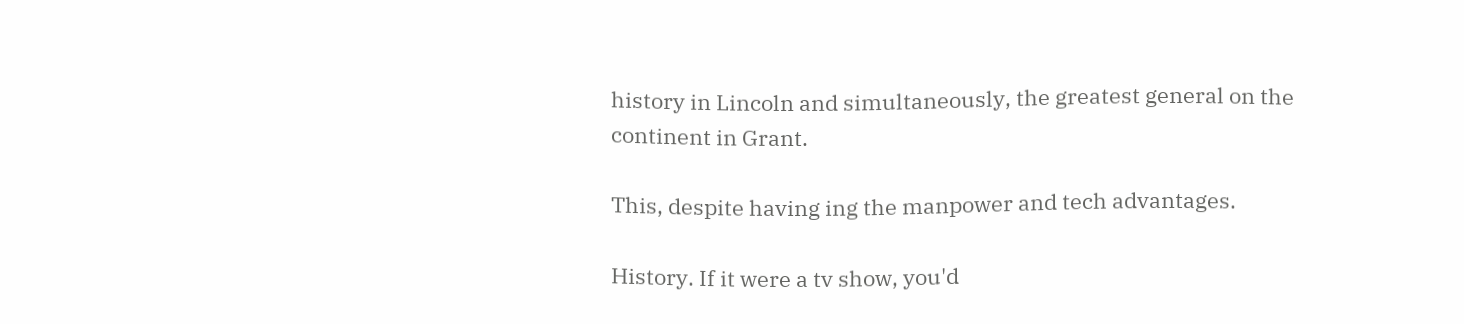history in Lincoln and simultaneously, the greatest general on the continent in Grant.

This, despite having ing the manpower and tech advantages.

History. If it were a tv show, you'd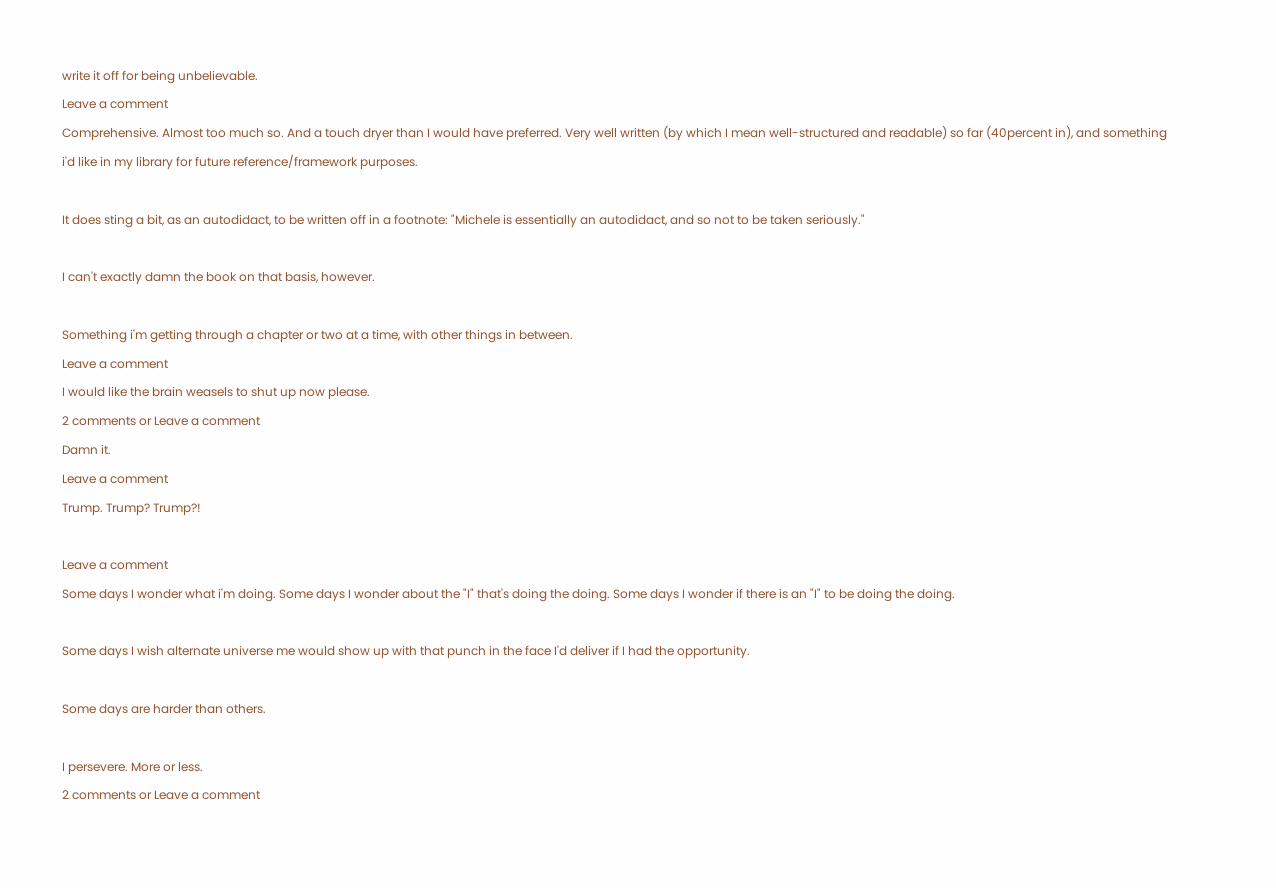write it off for being unbelievable.
Leave a comment
Comprehensive. Almost too much so. And a touch dryer than I would have preferred. Very well written (by which I mean well-structured and readable) so far (40percent in), and something i'd like in my library for future reference/framework purposes.

It does sting a bit, as an autodidact, to be written off in a footnote: "Michele is essentially an autodidact, and so not to be taken seriously."

I can't exactly damn the book on that basis, however.

Something i'm getting through a chapter or two at a time, with other things in between.
Leave a comment
I would like the brain weasels to shut up now please.
2 comments or Leave a comment
Damn it.
Leave a comment
Trump. Trump? Trump?!

Leave a comment
Some days I wonder what i'm doing. Some days I wonder about the "I" that's doing the doing. Some days I wonder if there is an "I" to be doing the doing.

Some days I wish alternate universe me would show up with that punch in the face I'd deliver if I had the opportunity.

Some days are harder than others.

I persevere. More or less.
2 comments or Leave a comment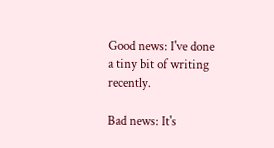Good news: I've done a tiny bit of writing recently.

Bad news: It's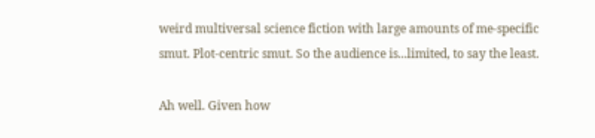weird multiversal science fiction with large amounts of me-specific smut. Plot-centric smut. So the audience is...limited, to say the least.

Ah well. Given how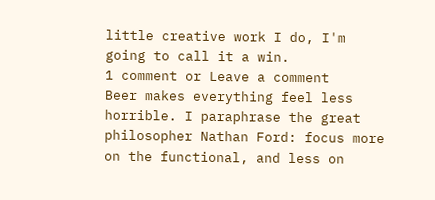little creative work I do, I'm going to call it a win.
1 comment or Leave a comment
Beer makes everything feel less horrible. I paraphrase the great philosopher Nathan Ford: focus more on the functional, and less on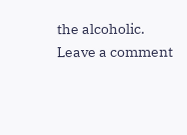the alcoholic.
Leave a comment